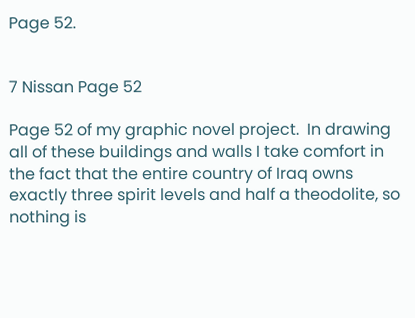Page 52.


7 Nissan Page 52

Page 52 of my graphic novel project.  In drawing all of these buildings and walls I take comfort in the fact that the entire country of Iraq owns exactly three spirit levels and half a theodolite, so nothing is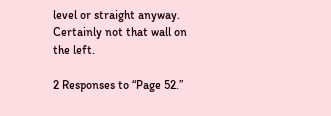level or straight anyway.  Certainly not that wall on the left.

2 Responses to “Page 52.”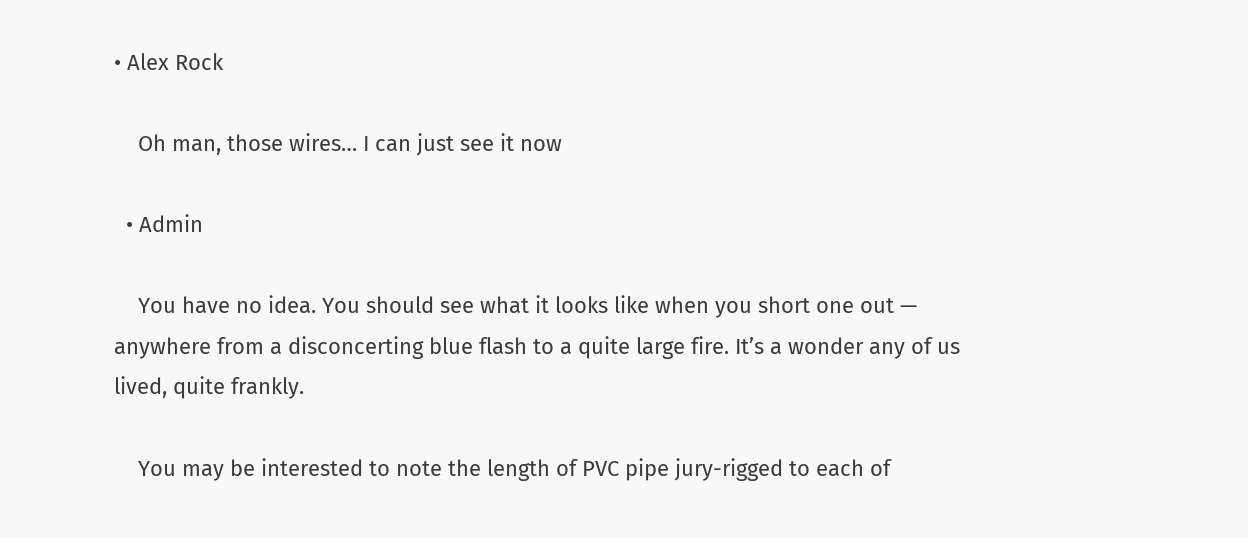• Alex Rock

    Oh man, those wires… I can just see it now

  • Admin

    You have no idea. You should see what it looks like when you short one out — anywhere from a disconcerting blue flash to a quite large fire. It’s a wonder any of us lived, quite frankly.

    You may be interested to note the length of PVC pipe jury-rigged to each of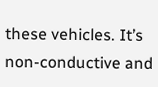these vehicles. It’s non-conductive and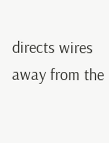directs wires away from the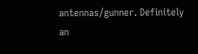antennas/gunner. Definitely an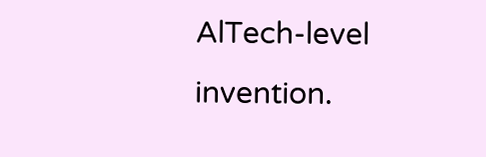AlTech-level invention.